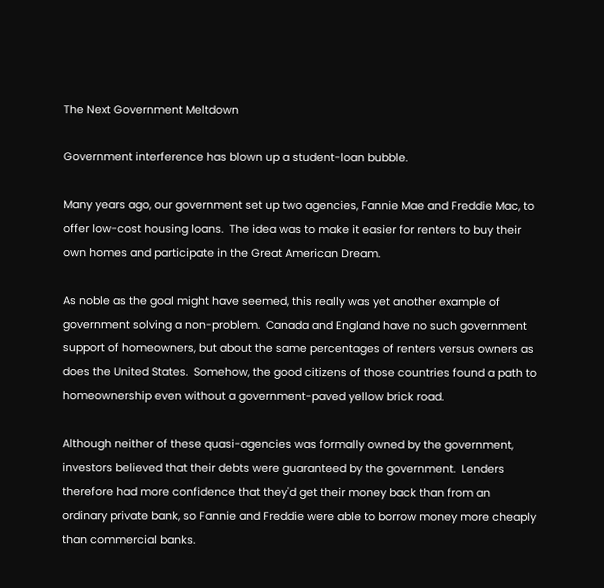The Next Government Meltdown

Government interference has blown up a student-loan bubble.

Many years ago, our government set up two agencies, Fannie Mae and Freddie Mac, to offer low-cost housing loans.  The idea was to make it easier for renters to buy their own homes and participate in the Great American Dream.

As noble as the goal might have seemed, this really was yet another example of government solving a non-problem.  Canada and England have no such government support of homeowners, but about the same percentages of renters versus owners as does the United States.  Somehow, the good citizens of those countries found a path to homeownership even without a government-paved yellow brick road.

Although neither of these quasi-agencies was formally owned by the government, investors believed that their debts were guaranteed by the government.  Lenders therefore had more confidence that they'd get their money back than from an ordinary private bank, so Fannie and Freddie were able to borrow money more cheaply than commercial banks.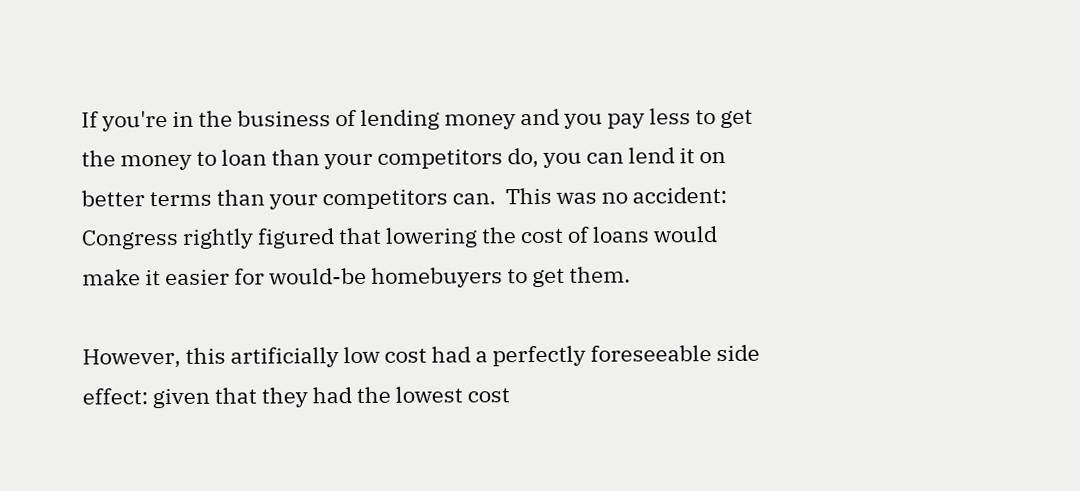If you're in the business of lending money and you pay less to get the money to loan than your competitors do, you can lend it on better terms than your competitors can.  This was no accident: Congress rightly figured that lowering the cost of loans would make it easier for would-be homebuyers to get them.

However, this artificially low cost had a perfectly foreseeable side effect: given that they had the lowest cost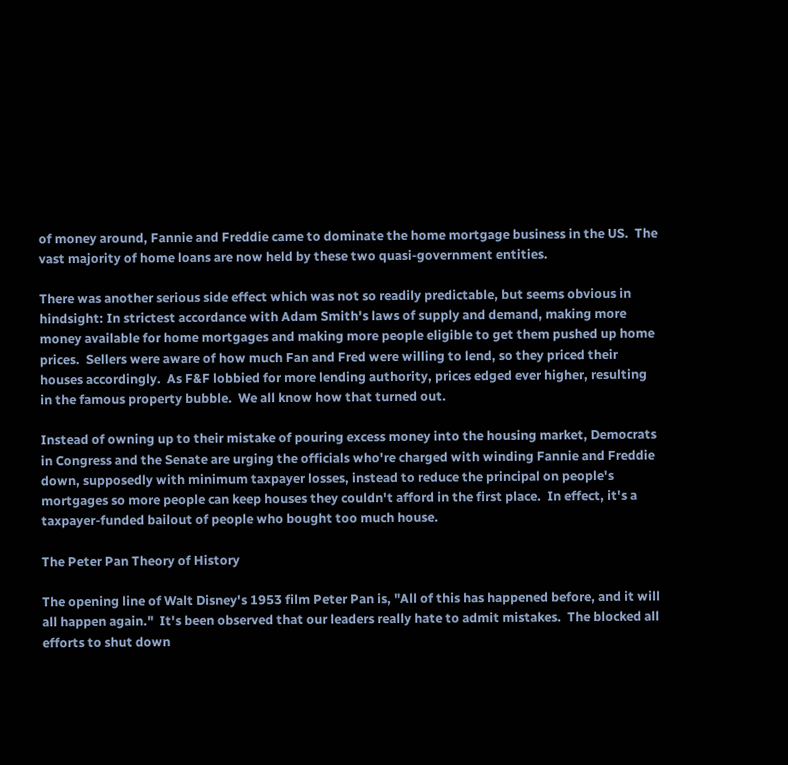of money around, Fannie and Freddie came to dominate the home mortgage business in the US.  The vast majority of home loans are now held by these two quasi-government entities.

There was another serious side effect which was not so readily predictable, but seems obvious in hindsight: In strictest accordance with Adam Smith's laws of supply and demand, making more money available for home mortgages and making more people eligible to get them pushed up home prices.  Sellers were aware of how much Fan and Fred were willing to lend, so they priced their houses accordingly.  As F&F lobbied for more lending authority, prices edged ever higher, resulting in the famous property bubble.  We all know how that turned out.

Instead of owning up to their mistake of pouring excess money into the housing market, Democrats in Congress and the Senate are urging the officials who're charged with winding Fannie and Freddie down, supposedly with minimum taxpayer losses, instead to reduce the principal on people's mortgages so more people can keep houses they couldn't afford in the first place.  In effect, it's a taxpayer-funded bailout of people who bought too much house.

The Peter Pan Theory of History

The opening line of Walt Disney's 1953 film Peter Pan is, "All of this has happened before, and it will all happen again."  It's been observed that our leaders really hate to admit mistakes.  The blocked all efforts to shut down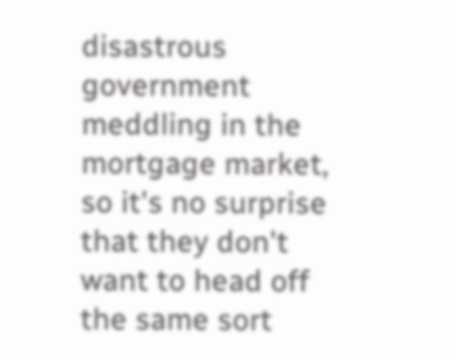disastrous government meddling in the mortgage market, so it's no surprise that they don't want to head off the same sort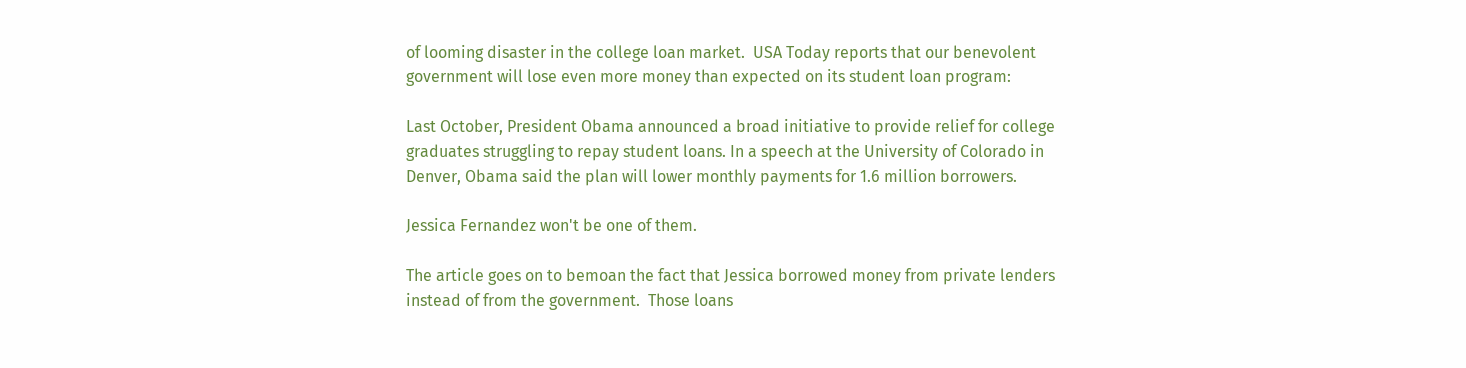of looming disaster in the college loan market.  USA Today reports that our benevolent government will lose even more money than expected on its student loan program:

Last October, President Obama announced a broad initiative to provide relief for college graduates struggling to repay student loans. In a speech at the University of Colorado in Denver, Obama said the plan will lower monthly payments for 1.6 million borrowers.

Jessica Fernandez won't be one of them.

The article goes on to bemoan the fact that Jessica borrowed money from private lenders instead of from the government.  Those loans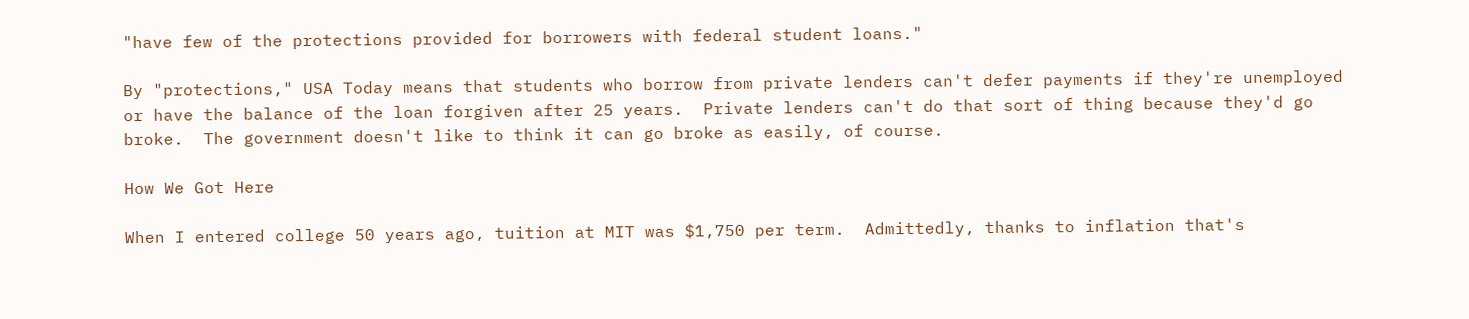"have few of the protections provided for borrowers with federal student loans."

By "protections," USA Today means that students who borrow from private lenders can't defer payments if they're unemployed or have the balance of the loan forgiven after 25 years.  Private lenders can't do that sort of thing because they'd go broke.  The government doesn't like to think it can go broke as easily, of course.

How We Got Here

When I entered college 50 years ago, tuition at MIT was $1,750 per term.  Admittedly, thanks to inflation that's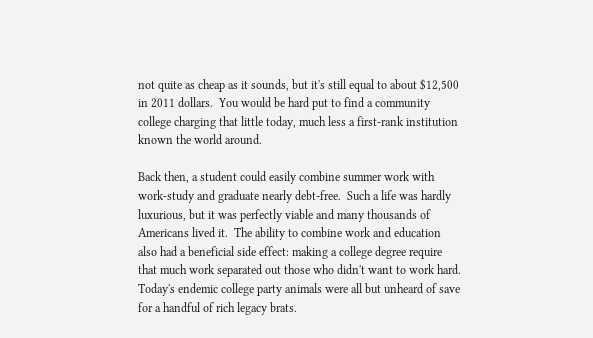not quite as cheap as it sounds, but it's still equal to about $12,500 in 2011 dollars.  You would be hard put to find a community college charging that little today, much less a first-rank institution known the world around.

Back then, a student could easily combine summer work with work-study and graduate nearly debt-free.  Such a life was hardly luxurious, but it was perfectly viable and many thousands of Americans lived it.  The ability to combine work and education also had a beneficial side effect: making a college degree require that much work separated out those who didn't want to work hard.  Today's endemic college party animals were all but unheard of save for a handful of rich legacy brats.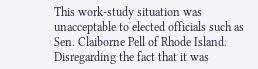This work-study situation was unacceptable to elected officials such as Sen. Claiborne Pell of Rhode Island.  Disregarding the fact that it was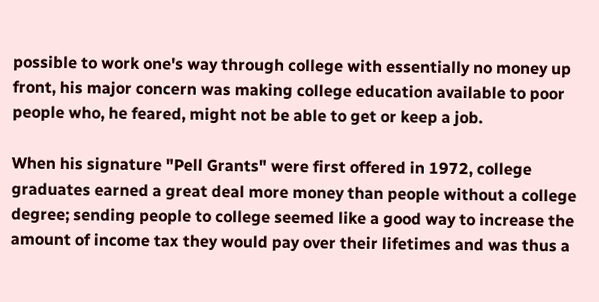possible to work one's way through college with essentially no money up front, his major concern was making college education available to poor people who, he feared, might not be able to get or keep a job.

When his signature "Pell Grants" were first offered in 1972, college graduates earned a great deal more money than people without a college degree; sending people to college seemed like a good way to increase the amount of income tax they would pay over their lifetimes and was thus a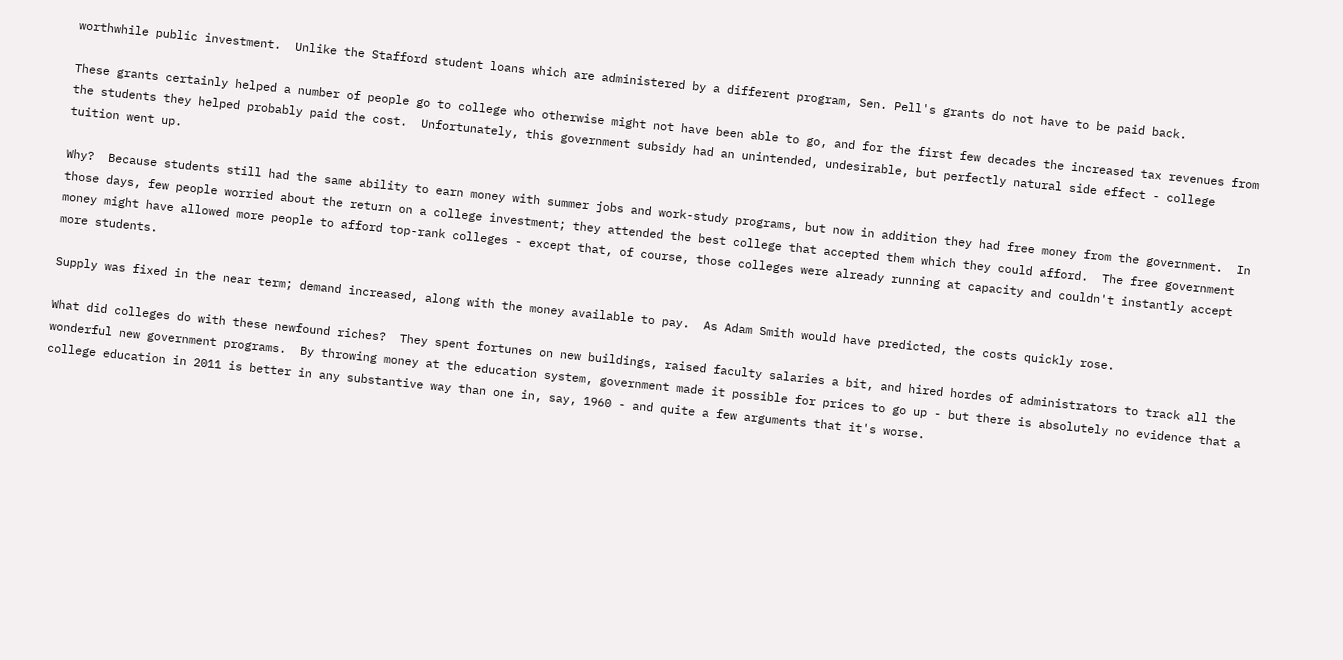worthwhile public investment.  Unlike the Stafford student loans which are administered by a different program, Sen. Pell's grants do not have to be paid back.

These grants certainly helped a number of people go to college who otherwise might not have been able to go, and for the first few decades the increased tax revenues from the students they helped probably paid the cost.  Unfortunately, this government subsidy had an unintended, undesirable, but perfectly natural side effect - college tuition went up.

Why?  Because students still had the same ability to earn money with summer jobs and work-study programs, but now in addition they had free money from the government.  In those days, few people worried about the return on a college investment; they attended the best college that accepted them which they could afford.  The free government money might have allowed more people to afford top-rank colleges - except that, of course, those colleges were already running at capacity and couldn't instantly accept more students.

Supply was fixed in the near term; demand increased, along with the money available to pay.  As Adam Smith would have predicted, the costs quickly rose.

What did colleges do with these newfound riches?  They spent fortunes on new buildings, raised faculty salaries a bit, and hired hordes of administrators to track all the wonderful new government programs.  By throwing money at the education system, government made it possible for prices to go up - but there is absolutely no evidence that a college education in 2011 is better in any substantive way than one in, say, 1960 - and quite a few arguments that it's worse.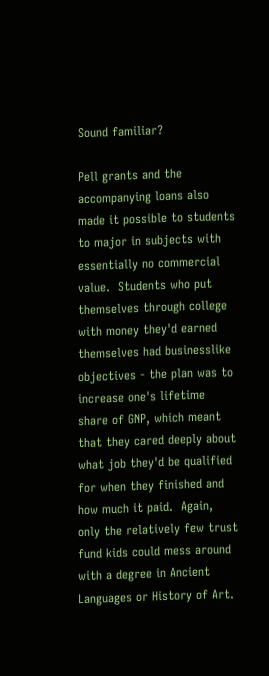Sound familiar?

Pell grants and the accompanying loans also made it possible to students to major in subjects with essentially no commercial value.  Students who put themselves through college with money they'd earned themselves had businesslike objectives - the plan was to increase one's lifetime share of GNP, which meant that they cared deeply about what job they'd be qualified for when they finished and how much it paid.  Again, only the relatively few trust fund kids could mess around with a degree in Ancient Languages or History of Art.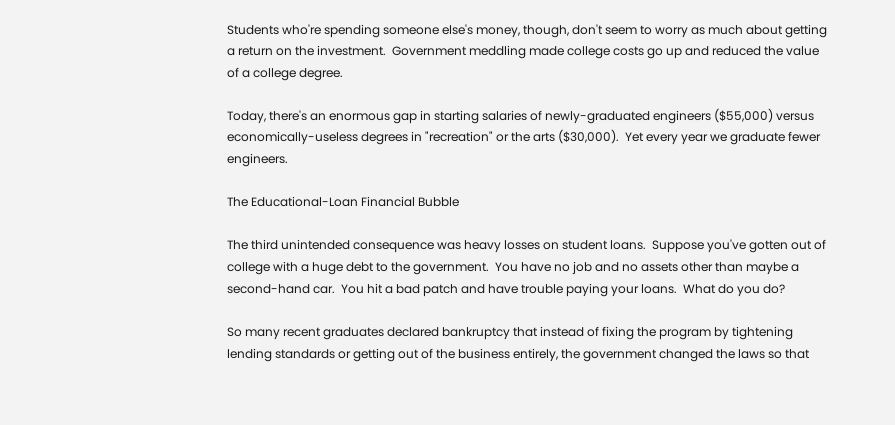Students who're spending someone else's money, though, don't seem to worry as much about getting a return on the investment.  Government meddling made college costs go up and reduced the value of a college degree.

Today, there's an enormous gap in starting salaries of newly-graduated engineers ($55,000) versus economically-useless degrees in "recreation" or the arts ($30,000).  Yet every year we graduate fewer engineers.

The Educational-Loan Financial Bubble

The third unintended consequence was heavy losses on student loans.  Suppose you've gotten out of college with a huge debt to the government.  You have no job and no assets other than maybe a second-hand car.  You hit a bad patch and have trouble paying your loans.  What do you do?

So many recent graduates declared bankruptcy that instead of fixing the program by tightening lending standards or getting out of the business entirely, the government changed the laws so that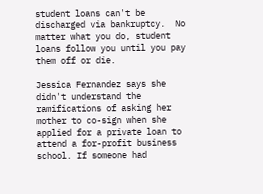student loans can't be discharged via bankruptcy.  No matter what you do, student loans follow you until you pay them off or die.

Jessica Fernandez says she didn't understand the ramifications of asking her mother to co-sign when she applied for a private loan to attend a for-profit business school. If someone had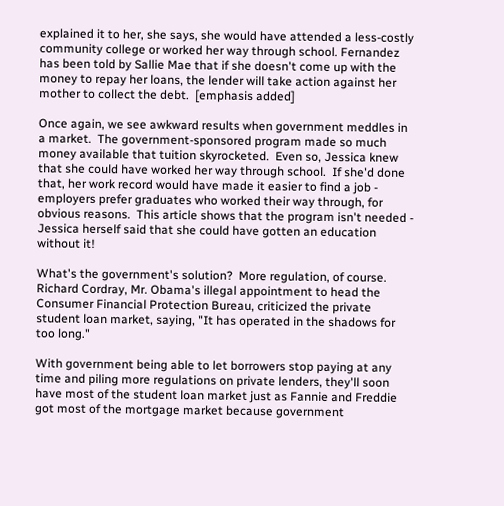explained it to her, she says, she would have attended a less-costly community college or worked her way through school. Fernandez has been told by Sallie Mae that if she doesn't come up with the money to repay her loans, the lender will take action against her mother to collect the debt.  [emphasis added]

Once again, we see awkward results when government meddles in a market.  The government-sponsored program made so much money available that tuition skyrocketed.  Even so, Jessica knew that she could have worked her way through school.  If she'd done that, her work record would have made it easier to find a job - employers prefer graduates who worked their way through, for obvious reasons.  This article shows that the program isn't needed - Jessica herself said that she could have gotten an education without it!

What's the government's solution?  More regulation, of course.  Richard Cordray, Mr. Obama's illegal appointment to head the Consumer Financial Protection Bureau, criticized the private student loan market, saying, "It has operated in the shadows for too long."

With government being able to let borrowers stop paying at any time and piling more regulations on private lenders, they'll soon have most of the student loan market just as Fannie and Freddie got most of the mortgage market because government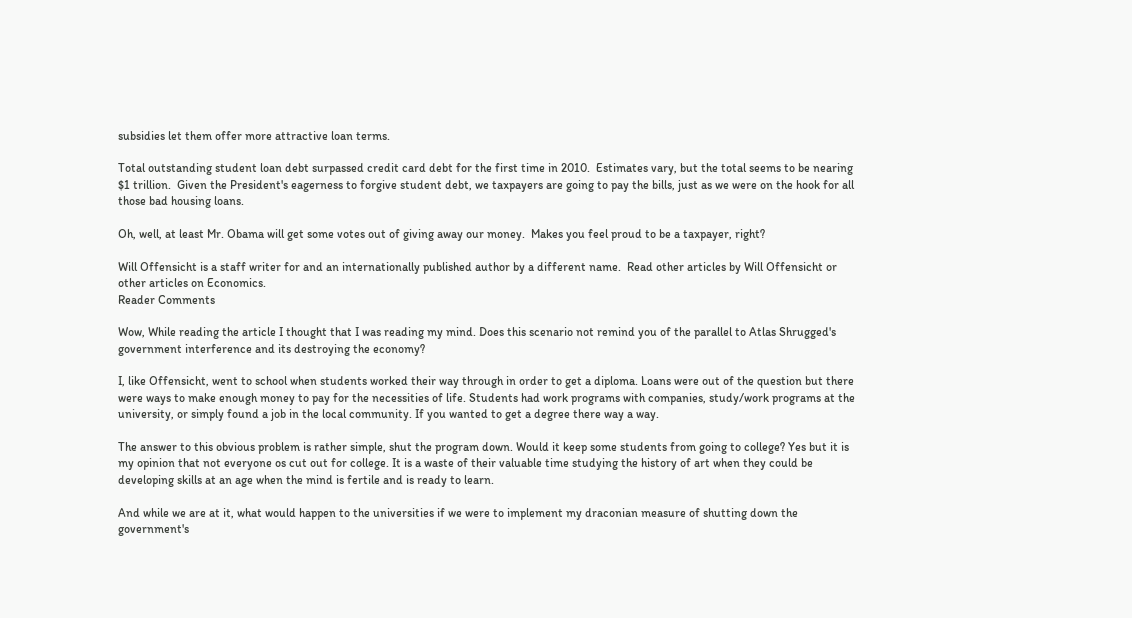subsidies let them offer more attractive loan terms.

Total outstanding student loan debt surpassed credit card debt for the first time in 2010.  Estimates vary, but the total seems to be nearing $1 trillion.  Given the President's eagerness to forgive student debt, we taxpayers are going to pay the bills, just as we were on the hook for all those bad housing loans.

Oh, well, at least Mr. Obama will get some votes out of giving away our money.  Makes you feel proud to be a taxpayer, right?

Will Offensicht is a staff writer for and an internationally published author by a different name.  Read other articles by Will Offensicht or other articles on Economics.
Reader Comments

Wow, While reading the article I thought that I was reading my mind. Does this scenario not remind you of the parallel to Atlas Shrugged's government interference and its destroying the economy?

I, like Offensicht, went to school when students worked their way through in order to get a diploma. Loans were out of the question but there were ways to make enough money to pay for the necessities of life. Students had work programs with companies, study/work programs at the university, or simply found a job in the local community. If you wanted to get a degree there way a way.

The answer to this obvious problem is rather simple, shut the program down. Would it keep some students from going to college? Yes but it is my opinion that not everyone os cut out for college. It is a waste of their valuable time studying the history of art when they could be developing skills at an age when the mind is fertile and is ready to learn.

And while we are at it, what would happen to the universities if we were to implement my draconian measure of shutting down the government's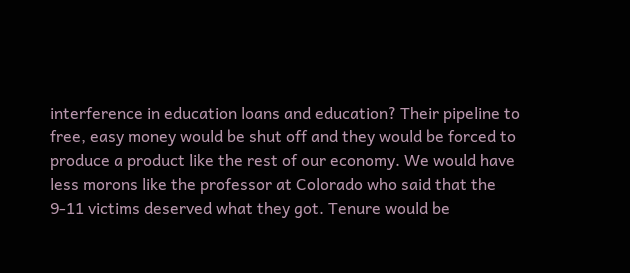interference in education loans and education? Their pipeline to free, easy money would be shut off and they would be forced to produce a product like the rest of our economy. We would have less morons like the professor at Colorado who said that the 9-11 victims deserved what they got. Tenure would be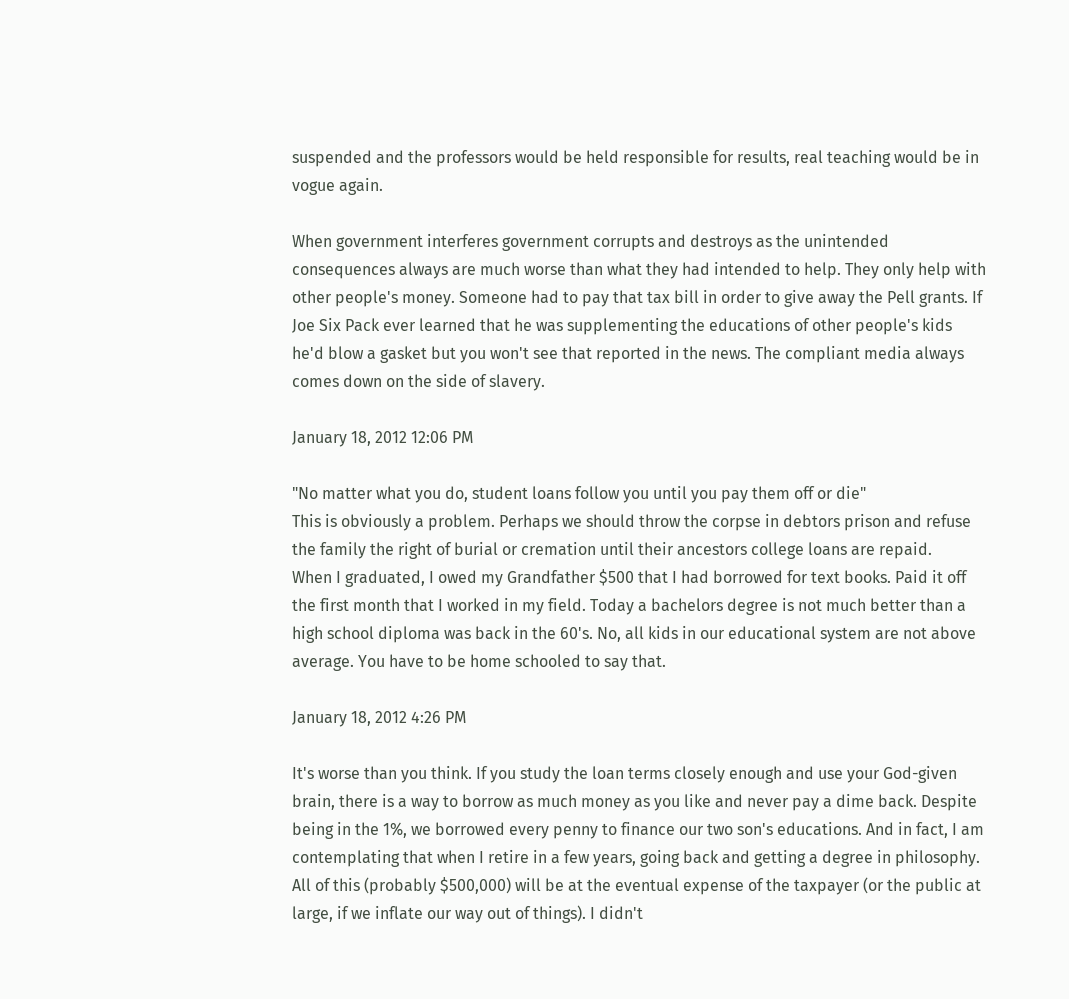suspended and the professors would be held responsible for results, real teaching would be in vogue again.

When government interferes government corrupts and destroys as the unintended consequences always are much worse than what they had intended to help. They only help with other people's money. Someone had to pay that tax bill in order to give away the Pell grants. If Joe Six Pack ever learned that he was supplementing the educations of other people's kids he'd blow a gasket but you won't see that reported in the news. The compliant media always comes down on the side of slavery.

January 18, 2012 12:06 PM

"No matter what you do, student loans follow you until you pay them off or die"
This is obviously a problem. Perhaps we should throw the corpse in debtors prison and refuse the family the right of burial or cremation until their ancestors college loans are repaid.
When I graduated, I owed my Grandfather $500 that I had borrowed for text books. Paid it off the first month that I worked in my field. Today a bachelors degree is not much better than a high school diploma was back in the 60's. No, all kids in our educational system are not above average. You have to be home schooled to say that.

January 18, 2012 4:26 PM

It's worse than you think. If you study the loan terms closely enough and use your God-given brain, there is a way to borrow as much money as you like and never pay a dime back. Despite being in the 1%, we borrowed every penny to finance our two son's educations. And in fact, I am contemplating that when I retire in a few years, going back and getting a degree in philosophy. All of this (probably $500,000) will be at the eventual expense of the taxpayer (or the public at large, if we inflate our way out of things). I didn't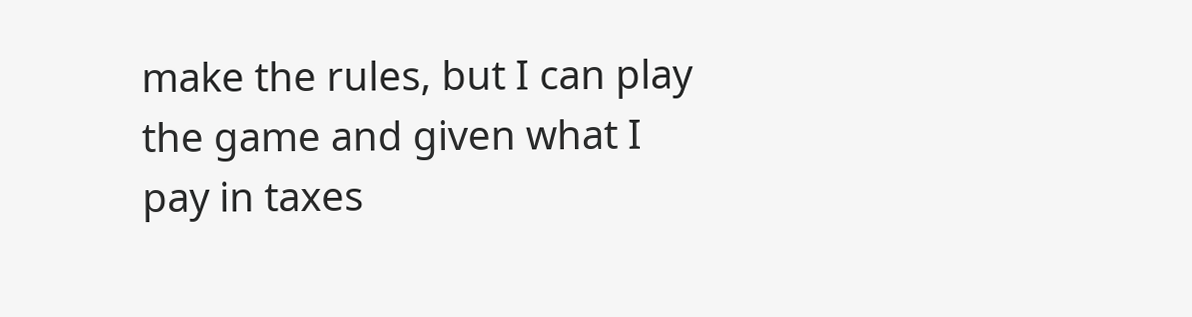make the rules, but I can play the game and given what I pay in taxes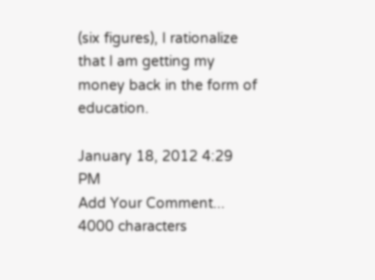(six figures), I rationalize that I am getting my money back in the form of education.

January 18, 2012 4:29 PM
Add Your Comment...
4000 characters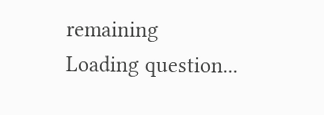remaining
Loading question...